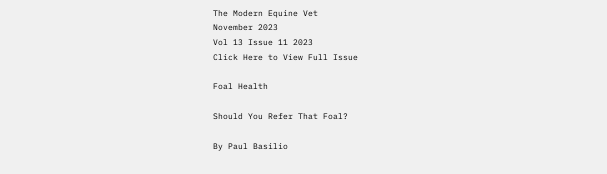The Modern Equine Vet
November 2023
Vol 13 Issue 11 2023
Click Here to View Full Issue

Foal Health

Should You Refer That Foal?

By Paul Basilio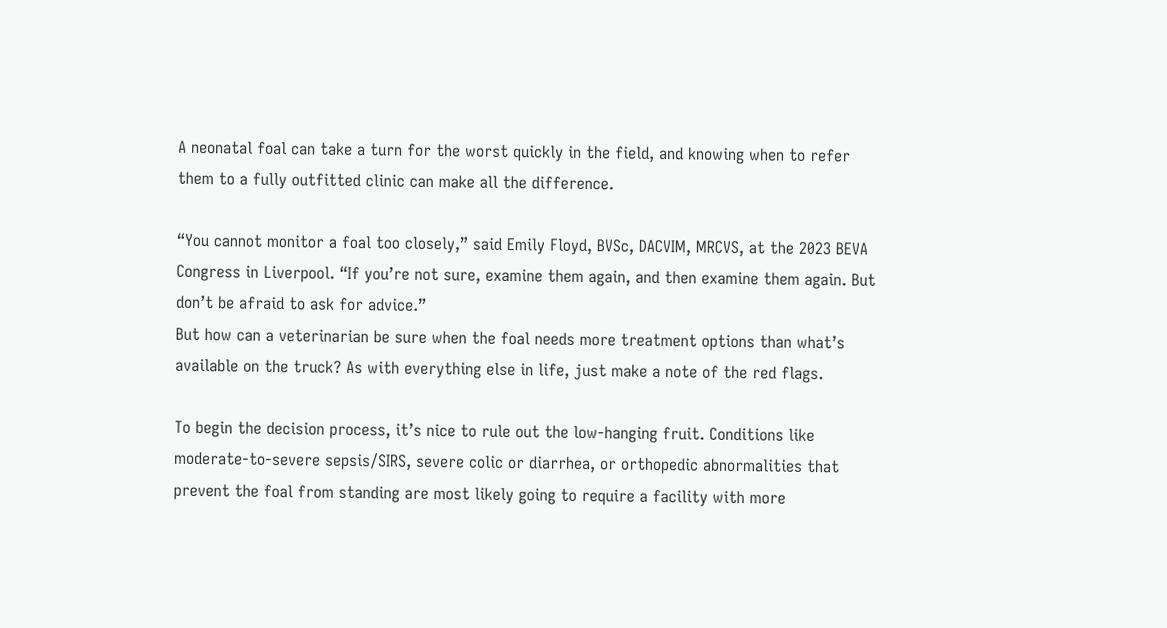A neonatal foal can take a turn for the worst quickly in the field, and knowing when to refer them to a fully outfitted clinic can make all the difference.

“You cannot monitor a foal too closely,” said Emily Floyd, BVSc, DACVIM, MRCVS, at the 2023 BEVA Congress in Liverpool. “If you’re not sure, examine them again, and then examine them again. But don’t be afraid to ask for advice.”
But how can a veterinarian be sure when the foal needs more treatment options than what’s available on the truck? As with everything else in life, just make a note of the red flags.

To begin the decision process, it’s nice to rule out the low-hanging fruit. Conditions like moderate-to-severe sepsis/SIRS, severe colic or diarrhea, or orthopedic abnormalities that prevent the foal from standing are most likely going to require a facility with more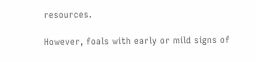resources.

However, foals with early or mild signs of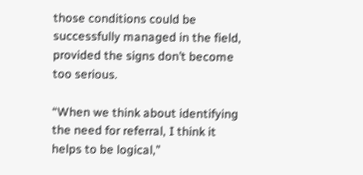those conditions could be successfully managed in the field, provided the signs don’t become too serious.

“When we think about identifying the need for referral, I think it helps to be logical,”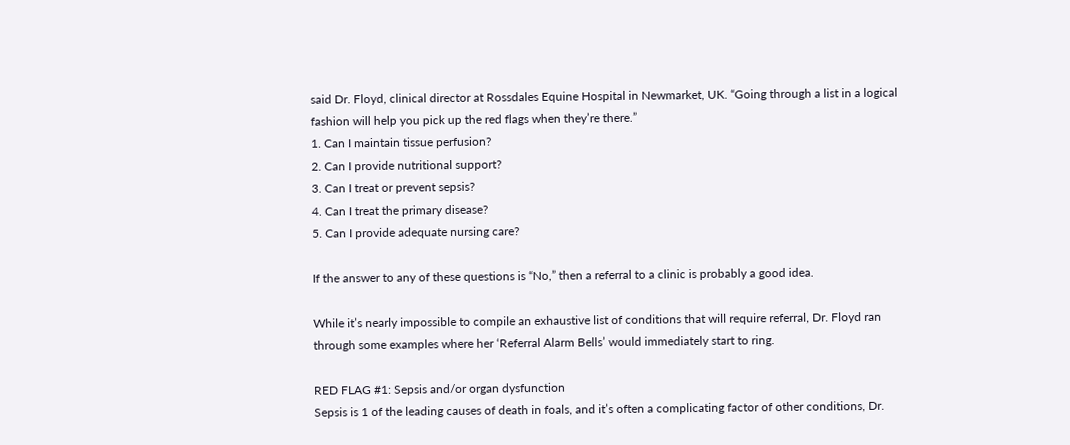said Dr. Floyd, clinical director at Rossdales Equine Hospital in Newmarket, UK. “Going through a list in a logical fashion will help you pick up the red flags when they’re there.”
1. Can I maintain tissue perfusion?
2. Can I provide nutritional support?
3. Can I treat or prevent sepsis?
4. Can I treat the primary disease?
5. Can I provide adequate nursing care?

If the answer to any of these questions is “No,” then a referral to a clinic is probably a good idea.

While it’s nearly impossible to compile an exhaustive list of conditions that will require referral, Dr. Floyd ran through some examples where her ‘Referral Alarm Bells’ would immediately start to ring.

RED FLAG #1: Sepsis and/or organ dysfunction
Sepsis is 1 of the leading causes of death in foals, and it’s often a complicating factor of other conditions, Dr.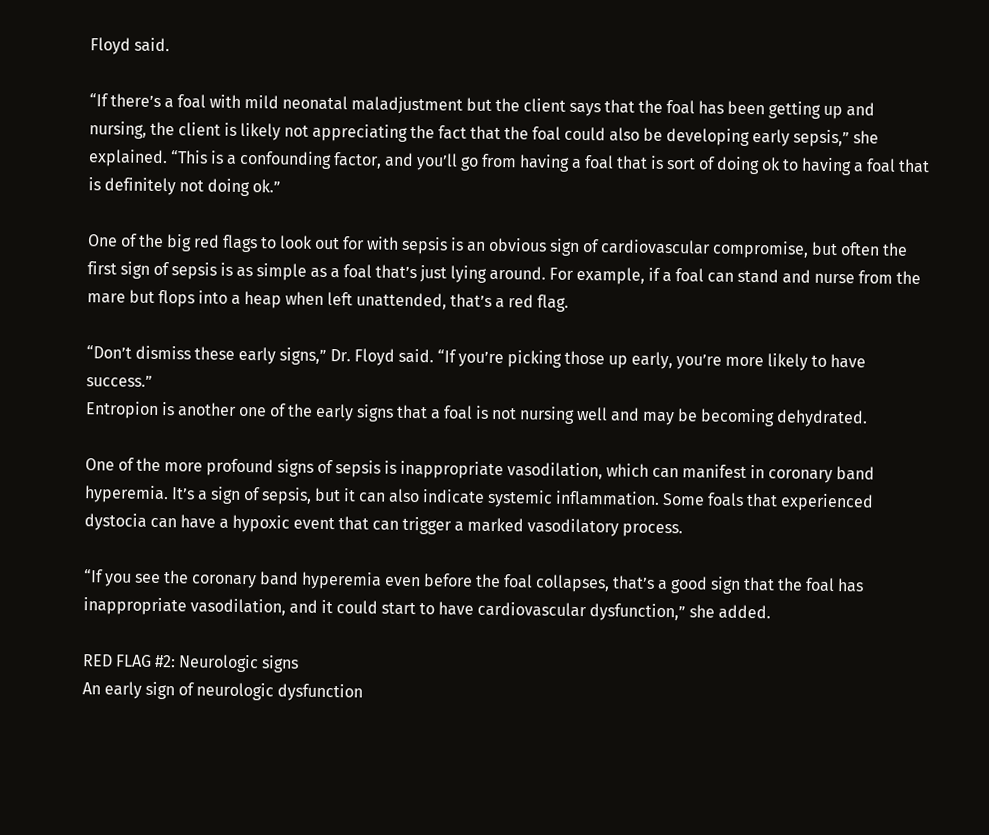Floyd said.

“If there’s a foal with mild neonatal maladjustment but the client says that the foal has been getting up and nursing, the client is likely not appreciating the fact that the foal could also be developing early sepsis,” she explained. “This is a confounding factor, and you’ll go from having a foal that is sort of doing ok to having a foal that is definitely not doing ok.”

One of the big red flags to look out for with sepsis is an obvious sign of cardiovascular compromise, but often the first sign of sepsis is as simple as a foal that’s just lying around. For example, if a foal can stand and nurse from the mare but flops into a heap when left unattended, that’s a red flag.

“Don’t dismiss these early signs,” Dr. Floyd said. “If you’re picking those up early, you’re more likely to have success.”
Entropion is another one of the early signs that a foal is not nursing well and may be becoming dehydrated.

One of the more profound signs of sepsis is inappropriate vasodilation, which can manifest in coronary band hyperemia. It’s a sign of sepsis, but it can also indicate systemic inflammation. Some foals that experienced dystocia can have a hypoxic event that can trigger a marked vasodilatory process.

“If you see the coronary band hyperemia even before the foal collapses, that’s a good sign that the foal has inappropriate vasodilation, and it could start to have cardiovascular dysfunction,” she added.

RED FLAG #2: Neurologic signs
An early sign of neurologic dysfunction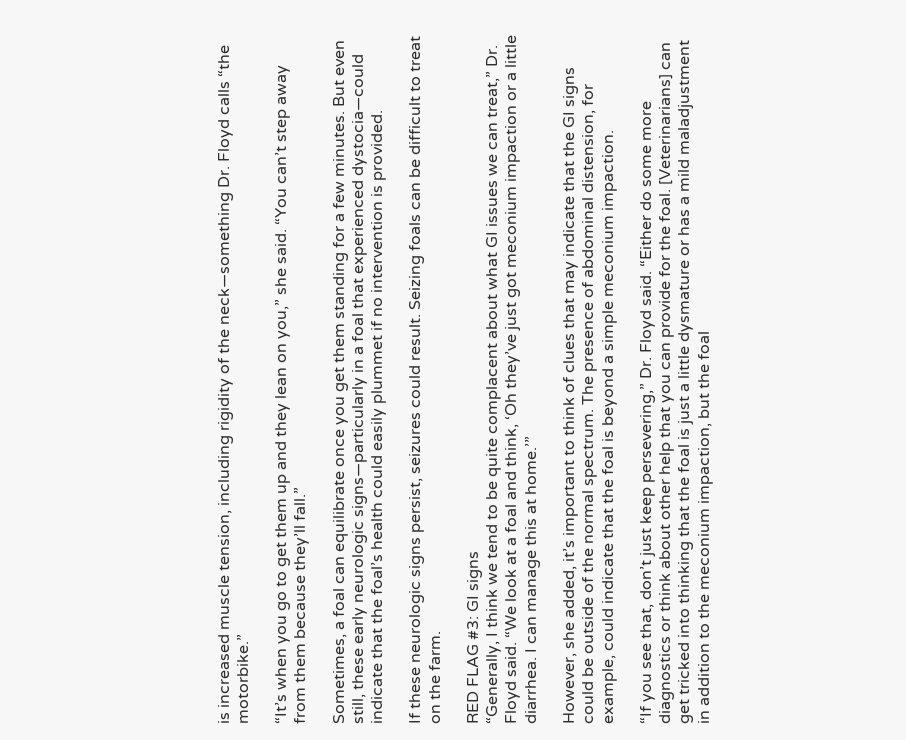is increased muscle tension, including rigidity of the neck—something Dr. Floyd calls “the motorbike.”

“It’s when you go to get them up and they lean on you,” she said. “You can’t step away from them because they’ll fall.”

Sometimes, a foal can equilibrate once you get them standing for a few minutes. But even still, these early neurologic signs—particularly in a foal that experienced dystocia—could indicate that the foal’s health could easily plummet if no intervention is provided.

If these neurologic signs persist, seizures could result. Seizing foals can be difficult to treat on the farm.

RED FLAG #3: GI signs
“Generally, I think we tend to be quite complacent about what GI issues we can treat,” Dr. Floyd said. “We look at a foal and think, ‘Oh they’ve just got meconium impaction or a little diarrhea. I can manage this at home.’”

However, she added, it’s important to think of clues that may indicate that the GI signs could be outside of the normal spectrum. The presence of abdominal distension, for example, could indicate that the foal is beyond a simple meconium impaction.

“If you see that, don’t just keep persevering,” Dr. Floyd said. “Either do some more diagnostics or think about other help that you can provide for the foal. [Veterinarians] can get tricked into thinking that the foal is just a little dysmature or has a mild maladjustment in addition to the meconium impaction, but the foal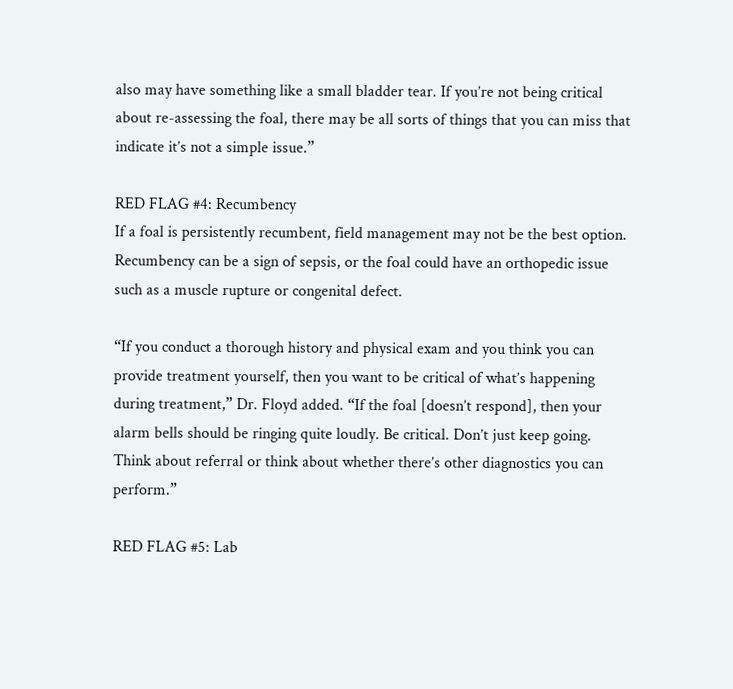also may have something like a small bladder tear. If you’re not being critical about re-assessing the foal, there may be all sorts of things that you can miss that indicate it’s not a simple issue.”

RED FLAG #4: Recumbency
If a foal is persistently recumbent, field management may not be the best option. Recumbency can be a sign of sepsis, or the foal could have an orthopedic issue such as a muscle rupture or congenital defect.

“If you conduct a thorough history and physical exam and you think you can provide treatment yourself, then you want to be critical of what’s happening during treatment,” Dr. Floyd added. “If the foal [doesn’t respond], then your alarm bells should be ringing quite loudly. Be critical. Don’t just keep going. Think about referral or think about whether there’s other diagnostics you can perform.”

RED FLAG #5: Lab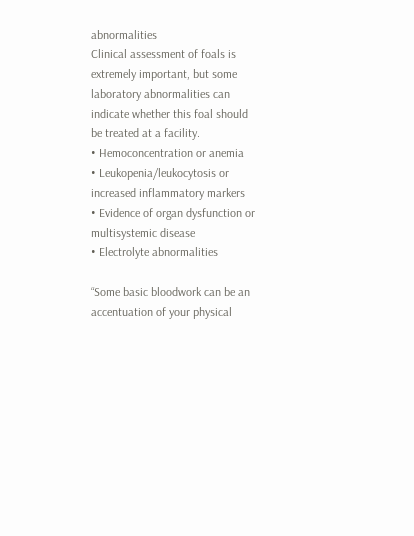abnormalities
Clinical assessment of foals is extremely important, but some laboratory abnormalities can indicate whether this foal should be treated at a facility.
• Hemoconcentration or anemia
• Leukopenia/leukocytosis or increased inflammatory markers
• Evidence of organ dysfunction or multisystemic disease
• Electrolyte abnormalities

“Some basic bloodwork can be an accentuation of your physical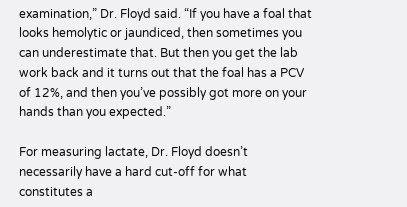examination,” Dr. Floyd said. “If you have a foal that looks hemolytic or jaundiced, then sometimes you can underestimate that. But then you get the lab work back and it turns out that the foal has a PCV of 12%, and then you’ve possibly got more on your hands than you expected.”

For measuring lactate, Dr. Floyd doesn’t necessarily have a hard cut-off for what constitutes a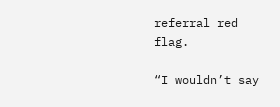referral red flag.

“I wouldn’t say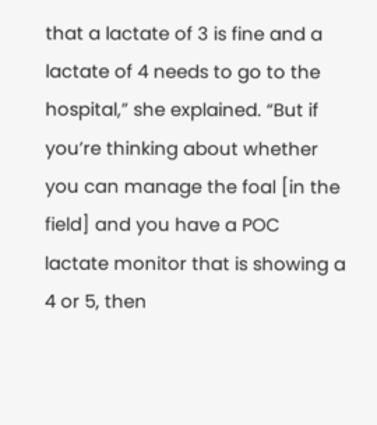that a lactate of 3 is fine and a lactate of 4 needs to go to the hospital,” she explained. “But if you’re thinking about whether you can manage the foal [in the field] and you have a POC lactate monitor that is showing a 4 or 5, then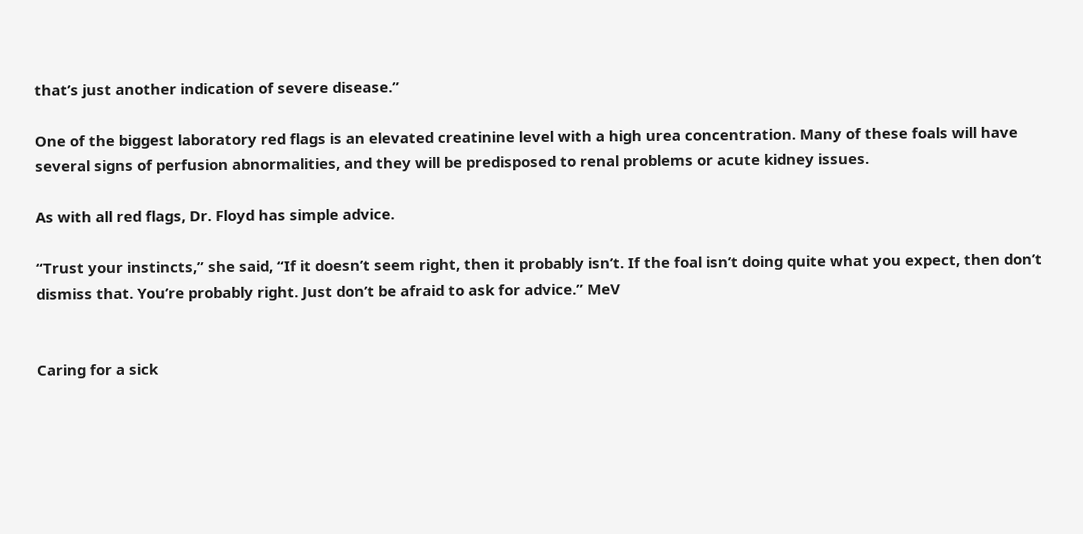that’s just another indication of severe disease.”

One of the biggest laboratory red flags is an elevated creatinine level with a high urea concentration. Many of these foals will have several signs of perfusion abnormalities, and they will be predisposed to renal problems or acute kidney issues.

As with all red flags, Dr. Floyd has simple advice.

“Trust your instincts,” she said, “If it doesn’t seem right, then it probably isn’t. If the foal isn’t doing quite what you expect, then don’t dismiss that. You’re probably right. Just don’t be afraid to ask for advice.” MeV


Caring for a sick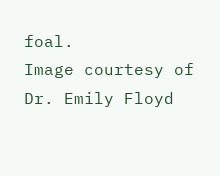foal.
Image courtesy of Dr. Emily Floyd